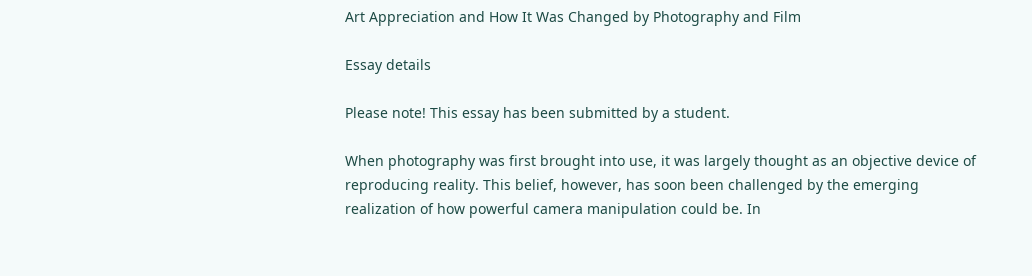Art Appreciation and How It Was Changed by Photography and Film

Essay details

Please note! This essay has been submitted by a student.

When photography was first brought into use, it was largely thought as an objective device of reproducing reality. This belief, however, has soon been challenged by the emerging realization of how powerful camera manipulation could be. In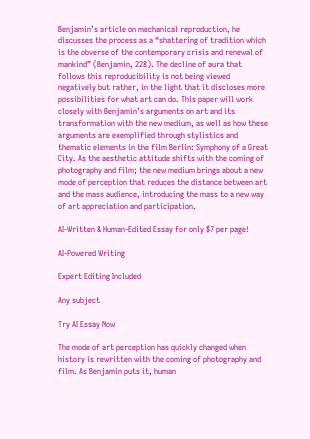Benjamin’s article on mechanical reproduction, he discusses the process as a “shattering of tradition which is the obverse of the contemporary crisis and renewal of mankind” (Benjamin, 228). The decline of aura that follows this reproducibility is not being viewed negatively but rather, in the light that it discloses more possibilities for what art can do. This paper will work closely with Benjamin’s arguments on art and its transformation with the new medium, as well as how these arguments are exemplified through stylistics and thematic elements in the film Berlin: Symphony of a Great City. As the aesthetic attitude shifts with the coming of photography and film; the new medium brings about a new mode of perception that reduces the distance between art and the mass audience, introducing the mass to a new way of art appreciation and participation.

AI-Written & Human-Edited Essay for only $7 per page!

AI-Powered Writing

Expert Editing Included

Any subject

Try AI Essay Now

The mode of art perception has quickly changed when history is rewritten with the coming of photography and film. As Benjamin puts it, human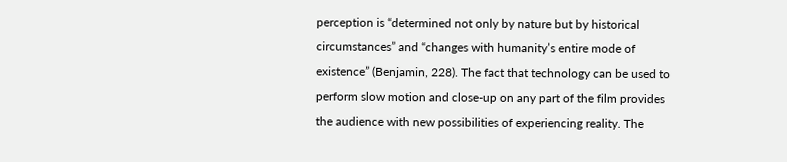perception is “determined not only by nature but by historical circumstances” and “changes with humanity’s entire mode of existence” (Benjamin, 228). The fact that technology can be used to perform slow motion and close-up on any part of the film provides the audience with new possibilities of experiencing reality. The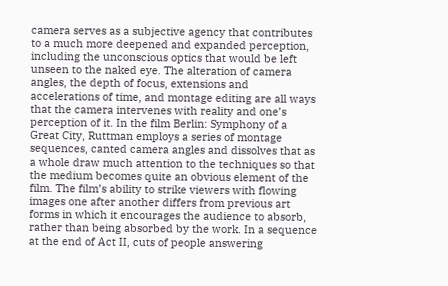camera serves as a subjective agency that contributes to a much more deepened and expanded perception, including the unconscious optics that would be left unseen to the naked eye. The alteration of camera angles, the depth of focus, extensions and accelerations of time, and montage editing are all ways that the camera intervenes with reality and one’s perception of it. In the film Berlin: Symphony of a Great City, Ruttman employs a series of montage sequences, canted camera angles and dissolves that as a whole draw much attention to the techniques so that the medium becomes quite an obvious element of the film. The film’s ability to strike viewers with flowing images one after another differs from previous art forms in which it encourages the audience to absorb, rather than being absorbed by the work. In a sequence at the end of Act II, cuts of people answering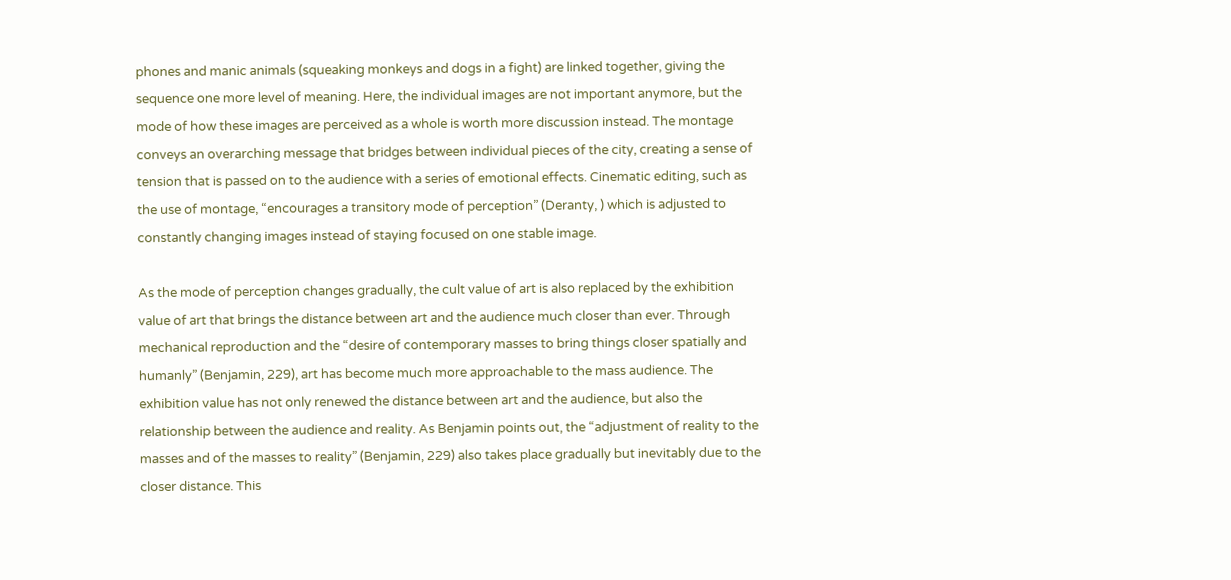phones and manic animals (squeaking monkeys and dogs in a fight) are linked together, giving the sequence one more level of meaning. Here, the individual images are not important anymore, but the mode of how these images are perceived as a whole is worth more discussion instead. The montage conveys an overarching message that bridges between individual pieces of the city, creating a sense of tension that is passed on to the audience with a series of emotional effects. Cinematic editing, such as the use of montage, “encourages a transitory mode of perception” (Deranty, ) which is adjusted to constantly changing images instead of staying focused on one stable image.

As the mode of perception changes gradually, the cult value of art is also replaced by the exhibition value of art that brings the distance between art and the audience much closer than ever. Through mechanical reproduction and the “desire of contemporary masses to bring things closer spatially and humanly” (Benjamin, 229), art has become much more approachable to the mass audience. The exhibition value has not only renewed the distance between art and the audience, but also the relationship between the audience and reality. As Benjamin points out, the “adjustment of reality to the masses and of the masses to reality” (Benjamin, 229) also takes place gradually but inevitably due to the closer distance. This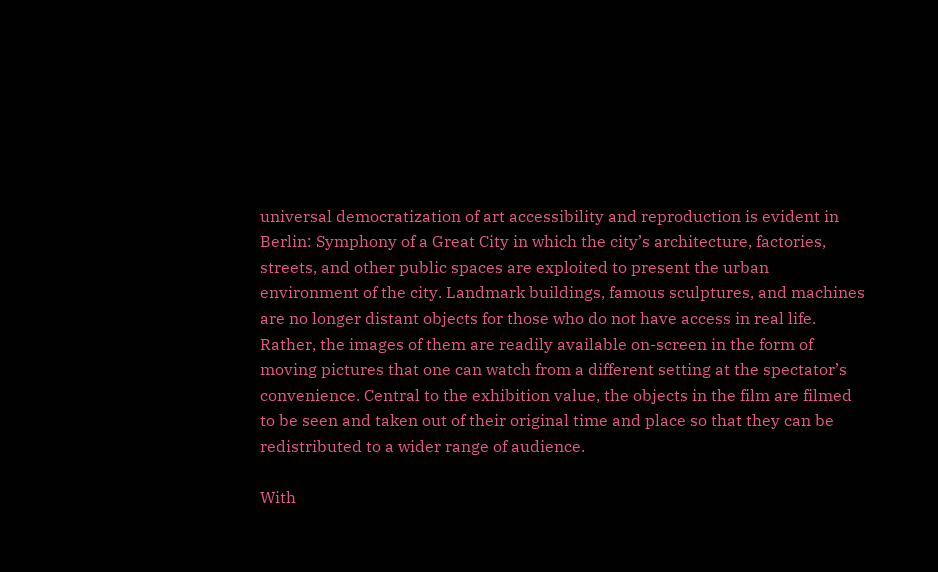universal democratization of art accessibility and reproduction is evident in Berlin: Symphony of a Great City in which the city’s architecture, factories, streets, and other public spaces are exploited to present the urban environment of the city. Landmark buildings, famous sculptures, and machines are no longer distant objects for those who do not have access in real life. Rather, the images of them are readily available on-screen in the form of moving pictures that one can watch from a different setting at the spectator’s convenience. Central to the exhibition value, the objects in the film are filmed to be seen and taken out of their original time and place so that they can be redistributed to a wider range of audience.

With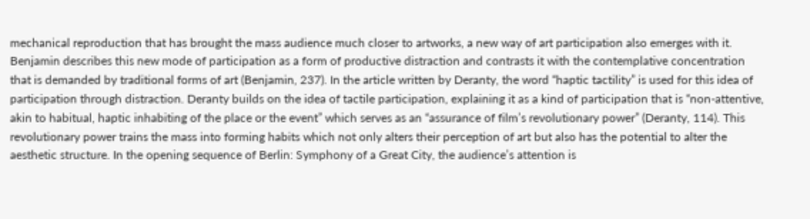mechanical reproduction that has brought the mass audience much closer to artworks, a new way of art participation also emerges with it. Benjamin describes this new mode of participation as a form of productive distraction and contrasts it with the contemplative concentration that is demanded by traditional forms of art (Benjamin, 237). In the article written by Deranty, the word “haptic tactility” is used for this idea of participation through distraction. Deranty builds on the idea of tactile participation, explaining it as a kind of participation that is “non-attentive, akin to habitual, haptic inhabiting of the place or the event” which serves as an “assurance of film’s revolutionary power” (Deranty, 114). This revolutionary power trains the mass into forming habits which not only alters their perception of art but also has the potential to alter the aesthetic structure. In the opening sequence of Berlin: Symphony of a Great City, the audience’s attention is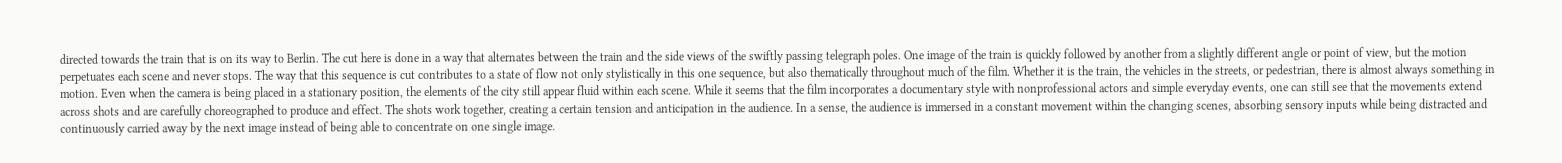directed towards the train that is on its way to Berlin. The cut here is done in a way that alternates between the train and the side views of the swiftly passing telegraph poles. One image of the train is quickly followed by another from a slightly different angle or point of view, but the motion perpetuates each scene and never stops. The way that this sequence is cut contributes to a state of flow not only stylistically in this one sequence, but also thematically throughout much of the film. Whether it is the train, the vehicles in the streets, or pedestrian, there is almost always something in motion. Even when the camera is being placed in a stationary position, the elements of the city still appear fluid within each scene. While it seems that the film incorporates a documentary style with nonprofessional actors and simple everyday events, one can still see that the movements extend across shots and are carefully choreographed to produce and effect. The shots work together, creating a certain tension and anticipation in the audience. In a sense, the audience is immersed in a constant movement within the changing scenes, absorbing sensory inputs while being distracted and continuously carried away by the next image instead of being able to concentrate on one single image.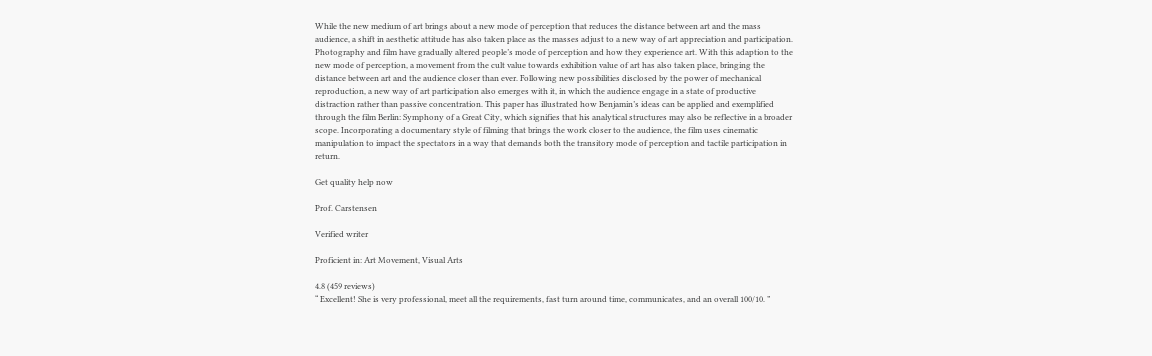While the new medium of art brings about a new mode of perception that reduces the distance between art and the mass audience, a shift in aesthetic attitude has also taken place as the masses adjust to a new way of art appreciation and participation. Photography and film have gradually altered people’s mode of perception and how they experience art. With this adaption to the new mode of perception, a movement from the cult value towards exhibition value of art has also taken place, bringing the distance between art and the audience closer than ever. Following new possibilities disclosed by the power of mechanical reproduction, a new way of art participation also emerges with it, in which the audience engage in a state of productive distraction rather than passive concentration. This paper has illustrated how Benjamin’s ideas can be applied and exemplified through the film Berlin: Symphony of a Great City, which signifies that his analytical structures may also be reflective in a broader scope. Incorporating a documentary style of filming that brings the work closer to the audience, the film uses cinematic manipulation to impact the spectators in a way that demands both the transitory mode of perception and tactile participation in return.

Get quality help now

Prof. Carstensen

Verified writer

Proficient in: Art Movement, Visual Arts

4.8 (459 reviews)
“ Excellent! She is very professional, meet all the requirements, fast turn around time, communicates, and an overall 100/10. ”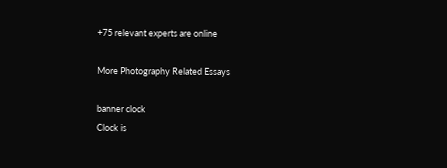+75 relevant experts are online

More Photography Related Essays

banner clock
Clock is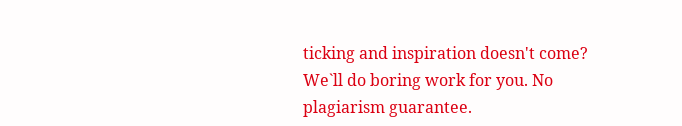ticking and inspiration doesn't come?
We`ll do boring work for you. No plagiarism guarantee.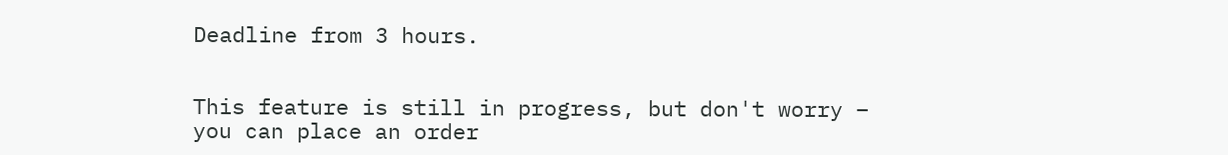Deadline from 3 hours.


This feature is still in progress, but don't worry – you can place an order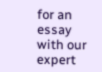for an essay with our expert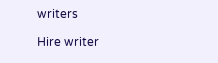writers

Hire writer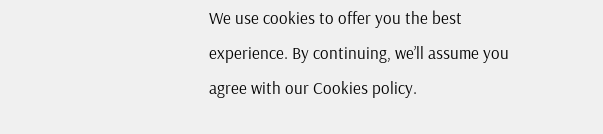We use cookies to offer you the best experience. By continuing, we’ll assume you agree with our Cookies policy.